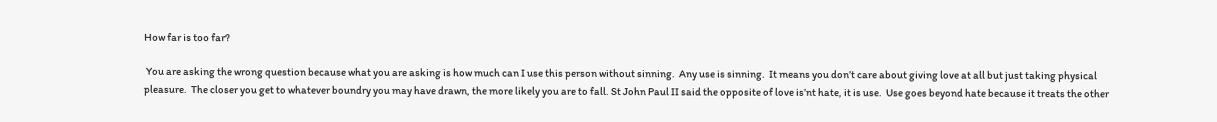How far is too far?

 You are asking the wrong question because what you are asking is how much can I use this person without sinning.  Any use is sinning.  It means you don’t care about giving love at all but just taking physical pleasure.  The closer you get to whatever boundry you may have drawn, the more likely you are to fall. St John Paul II said the opposite of love is’nt hate, it is use.  Use goes beyond hate because it treats the other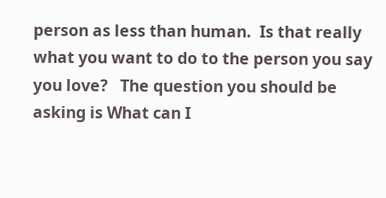person as less than human.  Is that really what you want to do to the person you say you love?   The question you should be asking is What can I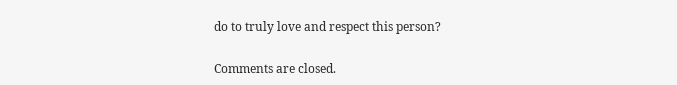do to truly love and respect this person?

Comments are closed.